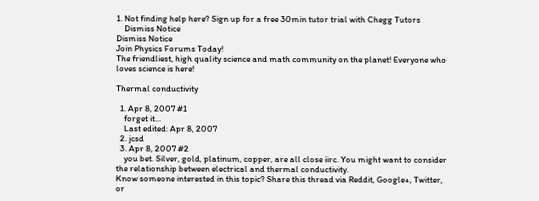1. Not finding help here? Sign up for a free 30min tutor trial with Chegg Tutors
    Dismiss Notice
Dismiss Notice
Join Physics Forums Today!
The friendliest, high quality science and math community on the planet! Everyone who loves science is here!

Thermal conductivity

  1. Apr 8, 2007 #1
    forget it...
    Last edited: Apr 8, 2007
  2. jcsd
  3. Apr 8, 2007 #2
    you bet. Silver, gold, platinum, copper, are all close iirc. You might want to consider the relationship between electrical and thermal conductivity.
Know someone interested in this topic? Share this thread via Reddit, Google+, Twitter, or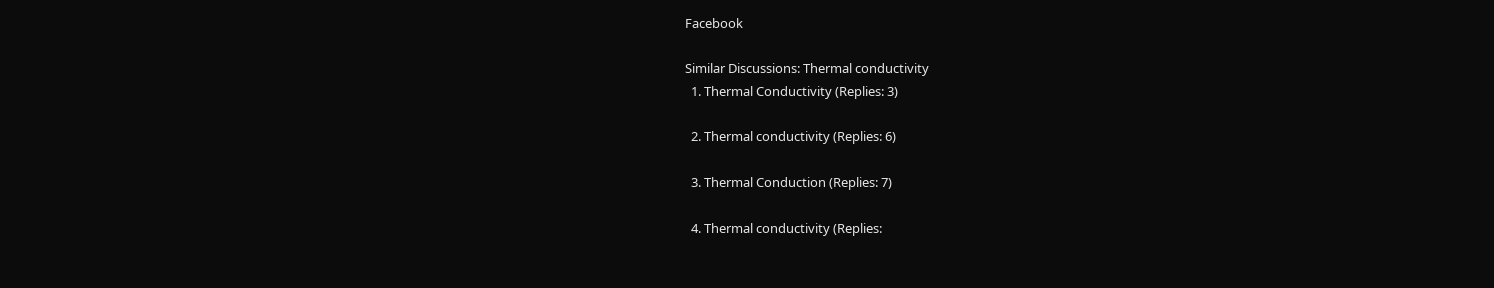Facebook

Similar Discussions: Thermal conductivity
  1. Thermal Conductivity (Replies: 3)

  2. Thermal conductivity (Replies: 6)

  3. Thermal Conduction (Replies: 7)

  4. Thermal conductivity (Replies: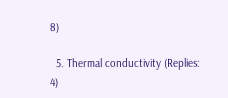8)

  5. Thermal conductivity (Replies: 4)